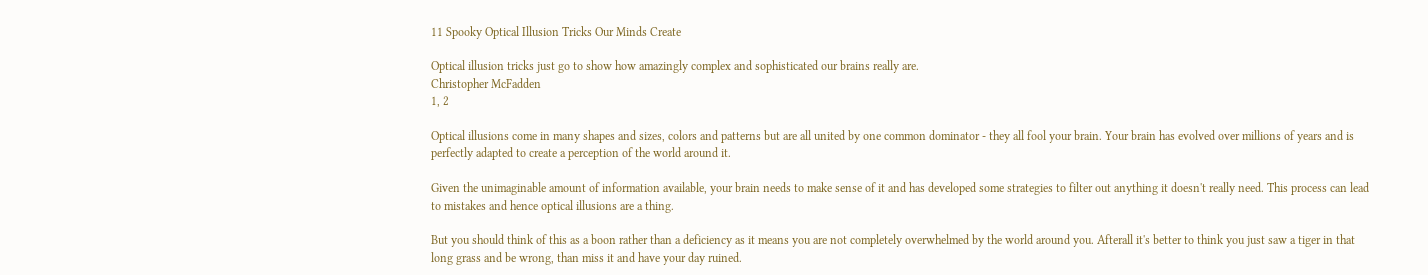11 Spooky Optical Illusion Tricks Our Minds Create

Optical illusion tricks just go to show how amazingly complex and sophisticated our brains really are.
Christopher McFadden
1, 2

Optical illusions come in many shapes and sizes, colors and patterns but are all united by one common dominator - they all fool your brain. Your brain has evolved over millions of years and is perfectly adapted to create a perception of the world around it.

Given the unimaginable amount of information available, your brain needs to make sense of it and has developed some strategies to filter out anything it doesn't really need. This process can lead to mistakes and hence optical illusions are a thing.

But you should think of this as a boon rather than a deficiency as it means you are not completely overwhelmed by the world around you. Afterall it's better to think you just saw a tiger in that long grass and be wrong, than miss it and have your day ruined.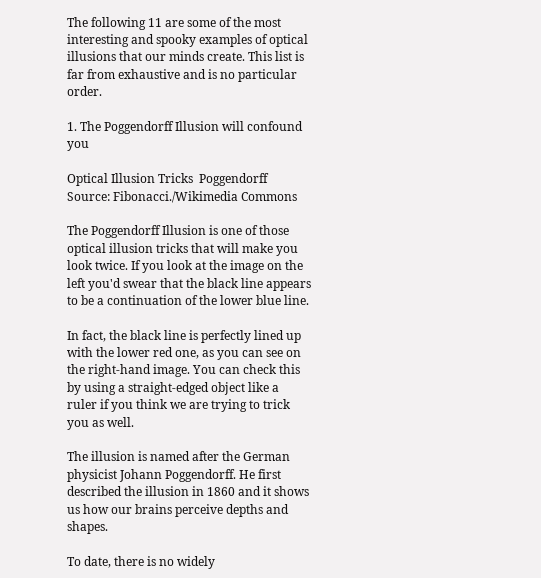The following 11 are some of the most interesting and spooky examples of optical illusions that our minds create. This list is far from exhaustive and is no particular order.

1. The Poggendorff Illusion will confound you

Optical Illusion Tricks  Poggendorff
Source: Fibonacci./Wikimedia Commons

The Poggendorff Illusion is one of those optical illusion tricks that will make you look twice. If you look at the image on the left you'd swear that the black line appears to be a continuation of the lower blue line.

In fact, the black line is perfectly lined up with the lower red one, as you can see on the right-hand image. You can check this by using a straight-edged object like a ruler if you think we are trying to trick you as well.

The illusion is named after the German physicist Johann Poggendorff. He first described the illusion in 1860 and it shows us how our brains perceive depths and shapes.

To date, there is no widely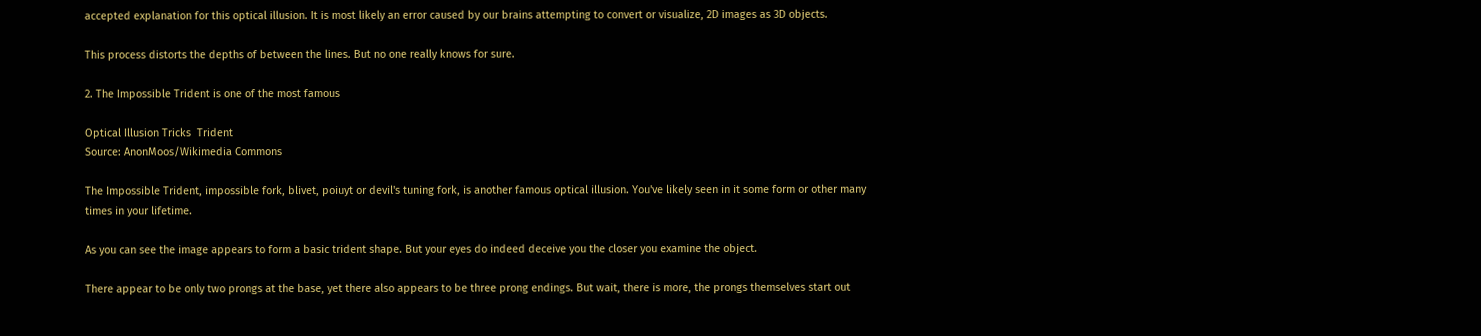accepted explanation for this optical illusion. It is most likely an error caused by our brains attempting to convert or visualize, 2D images as 3D objects.

This process distorts the depths of between the lines. But no one really knows for sure.

2. The Impossible Trident is one of the most famous

Optical Illusion Tricks  Trident
Source: AnonMoos/Wikimedia Commons

The Impossible Trident, impossible fork, blivet, poiuyt or devil's tuning fork, is another famous optical illusion. You've likely seen in it some form or other many times in your lifetime.

As you can see the image appears to form a basic trident shape. But your eyes do indeed deceive you the closer you examine the object.

There appear to be only two prongs at the base, yet there also appears to be three prong endings. But wait, there is more, the prongs themselves start out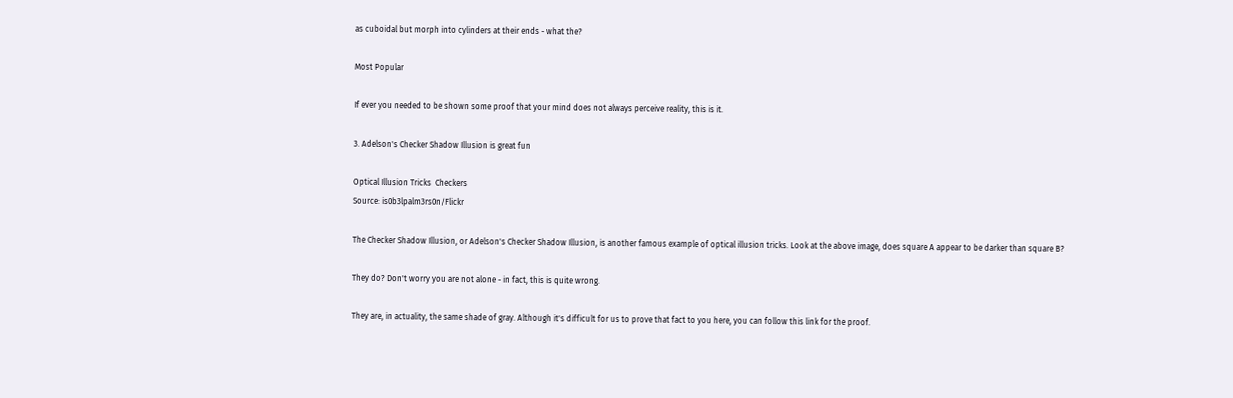as cuboidal but morph into cylinders at their ends - what the?

Most Popular

If ever you needed to be shown some proof that your mind does not always perceive reality, this is it.

3. Adelson's Checker Shadow Illusion is great fun

Optical Illusion Tricks  Checkers
Source: is0b3lpalm3rs0n/Flickr

The Checker Shadow Illusion, or Adelson's Checker Shadow Illusion, is another famous example of optical illusion tricks. Look at the above image, does square A appear to be darker than square B?

They do? Don't worry you are not alone - in fact, this is quite wrong.

They are, in actuality, the same shade of gray. Although it's difficult for us to prove that fact to you here, you can follow this link for the proof.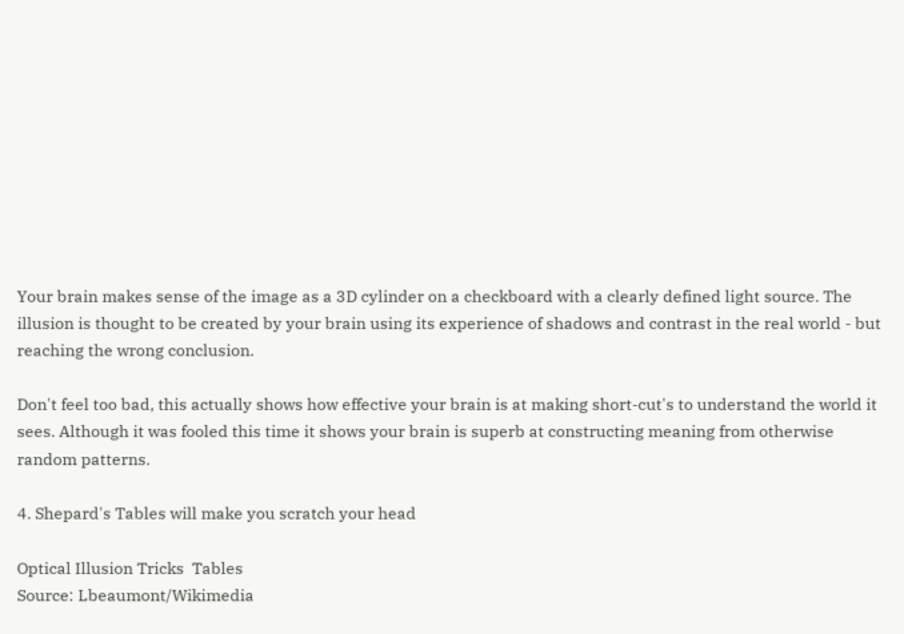Your brain makes sense of the image as a 3D cylinder on a checkboard with a clearly defined light source. The illusion is thought to be created by your brain using its experience of shadows and contrast in the real world - but reaching the wrong conclusion.

Don't feel too bad, this actually shows how effective your brain is at making short-cut's to understand the world it sees. Although it was fooled this time it shows your brain is superb at constructing meaning from otherwise random patterns.

4. Shepard's Tables will make you scratch your head

Optical Illusion Tricks  Tables
Source: Lbeaumont/Wikimedia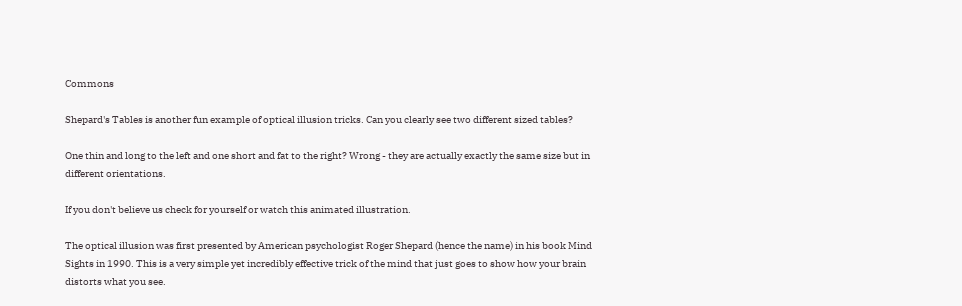Commons

Shepard's Tables is another fun example of optical illusion tricks. Can you clearly see two different sized tables?

One thin and long to the left and one short and fat to the right? Wrong - they are actually exactly the same size but in different orientations.

If you don't believe us check for yourself or watch this animated illustration.

The optical illusion was first presented by American psychologist Roger Shepard (hence the name) in his book Mind Sights in 1990. This is a very simple yet incredibly effective trick of the mind that just goes to show how your brain distorts what you see.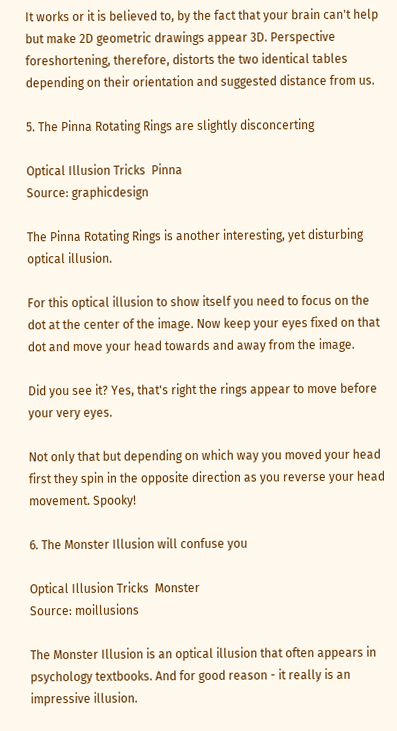It works or it is believed to, by the fact that your brain can't help but make 2D geometric drawings appear 3D. Perspective foreshortening, therefore, distorts the two identical tables depending on their orientation and suggested distance from us.

5. The Pinna Rotating Rings are slightly disconcerting

Optical Illusion Tricks  Pinna
Source: graphicdesign

The Pinna Rotating Rings is another interesting, yet disturbing optical illusion.

For this optical illusion to show itself you need to focus on the dot at the center of the image. Now keep your eyes fixed on that dot and move your head towards and away from the image.

Did you see it? Yes, that's right the rings appear to move before your very eyes.

Not only that but depending on which way you moved your head first they spin in the opposite direction as you reverse your head movement. Spooky!

6. The Monster Illusion will confuse you

Optical Illusion Tricks  Monster
Source: moillusions

The Monster Illusion is an optical illusion that often appears in psychology textbooks. And for good reason - it really is an impressive illusion.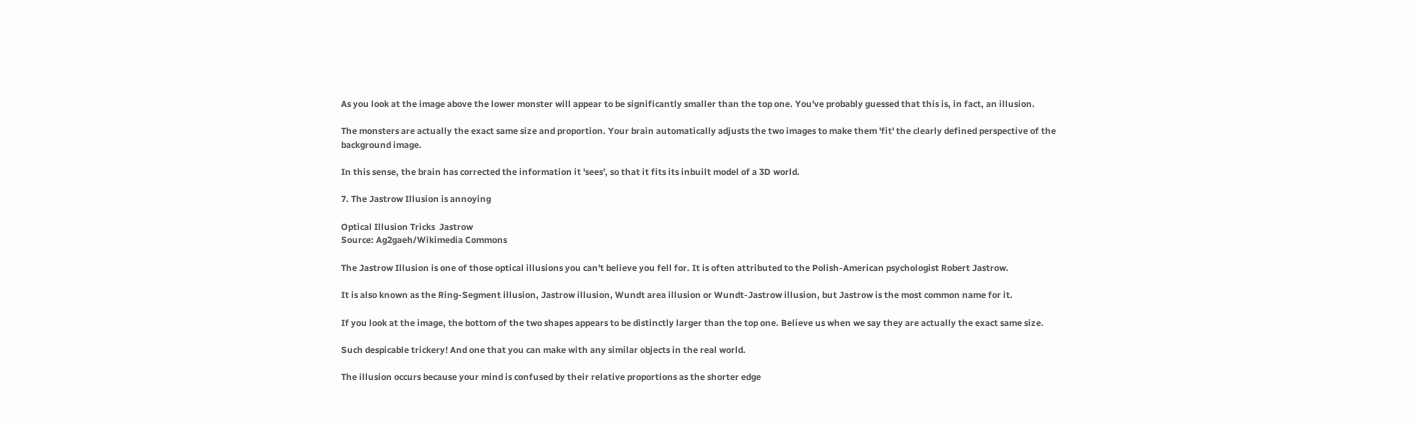As you look at the image above the lower monster will appear to be significantly smaller than the top one. You've probably guessed that this is, in fact, an illusion.

The monsters are actually the exact same size and proportion. Your brain automatically adjusts the two images to make them 'fit' the clearly defined perspective of the background image.

In this sense, the brain has corrected the information it 'sees', so that it fits its inbuilt model of a 3D world.

7. The Jastrow Illusion is annoying

Optical Illusion Tricks  Jastrow
Source: Ag2gaeh/Wikimedia Commons

The Jastrow Illusion is one of those optical illusions you can't believe you fell for. It is often attributed to the Polish-American psychologist Robert Jastrow.

It is also known as the Ring-Segment illusion, Jastrow illusion, Wundt area illusion or Wundt-Jastrow illusion, but Jastrow is the most common name for it.

If you look at the image, the bottom of the two shapes appears to be distinctly larger than the top one. Believe us when we say they are actually the exact same size.

Such despicable trickery! And one that you can make with any similar objects in the real world.

The illusion occurs because your mind is confused by their relative proportions as the shorter edge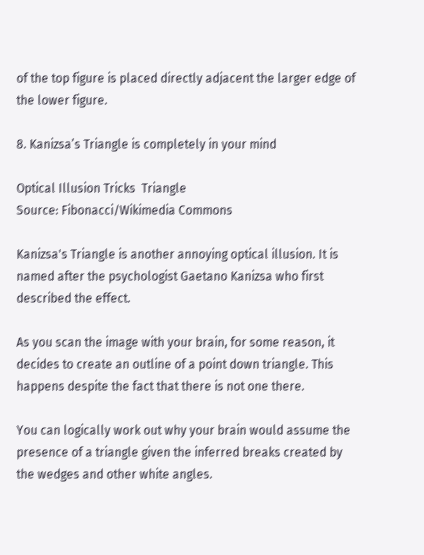of the top figure is placed directly adjacent the larger edge of the lower figure.

8. Kanizsa’s Triangle is completely in your mind

Optical Illusion Tricks  Triangle
Source: Fibonacci/Wikimedia Commons

Kanizsa's Triangle is another annoying optical illusion. It is named after the psychologist Gaetano Kanizsa who first described the effect.

As you scan the image with your brain, for some reason, it decides to create an outline of a point down triangle. This happens despite the fact that there is not one there.

You can logically work out why your brain would assume the presence of a triangle given the inferred breaks created by the wedges and other white angles.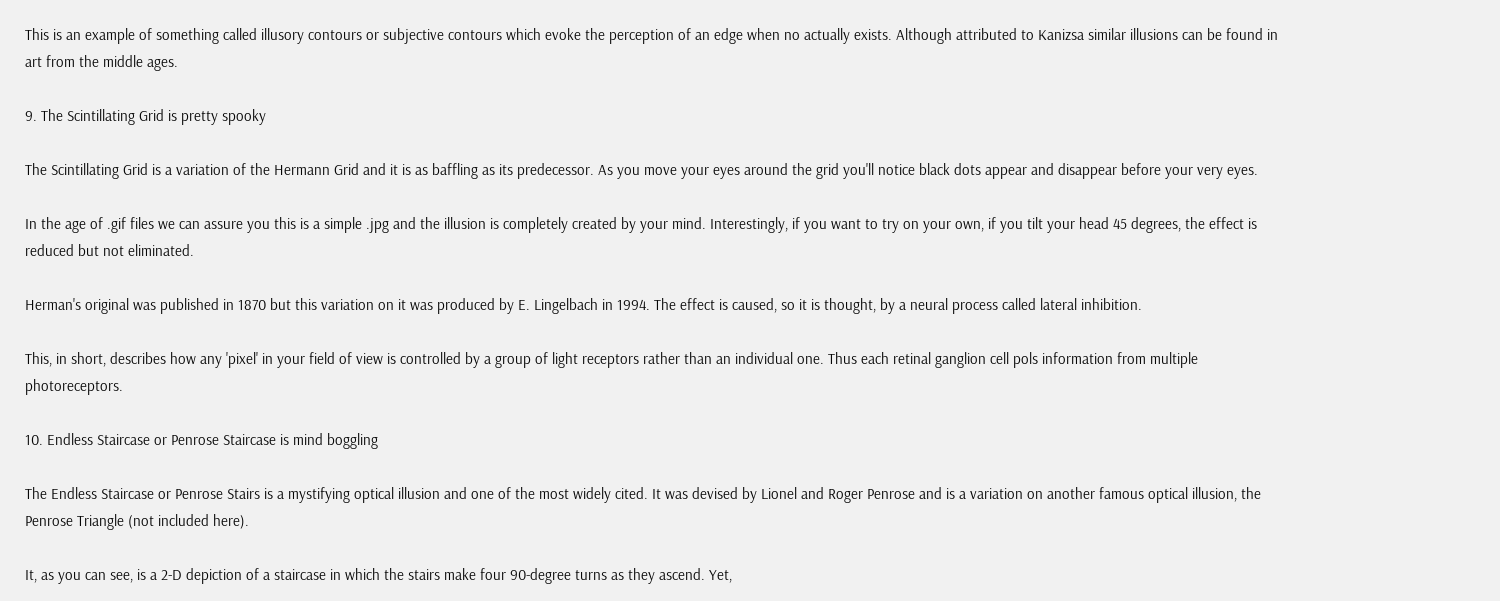This is an example of something called illusory contours or subjective contours which evoke the perception of an edge when no actually exists. Although attributed to Kanizsa similar illusions can be found in art from the middle ages.

9. The Scintillating Grid is pretty spooky

The Scintillating Grid is a variation of the Hermann Grid and it is as baffling as its predecessor. As you move your eyes around the grid you'll notice black dots appear and disappear before your very eyes.

In the age of .gif files we can assure you this is a simple .jpg and the illusion is completely created by your mind. Interestingly, if you want to try on your own, if you tilt your head 45 degrees, the effect is reduced but not eliminated.

Herman's original was published in 1870 but this variation on it was produced by E. Lingelbach in 1994. The effect is caused, so it is thought, by a neural process called lateral inhibition.

This, in short, describes how any 'pixel' in your field of view is controlled by a group of light receptors rather than an individual one. Thus each retinal ganglion cell pols information from multiple photoreceptors.

10. Endless Staircase or Penrose Staircase is mind boggling

The Endless Staircase or Penrose Stairs is a mystifying optical illusion and one of the most widely cited. It was devised by Lionel and Roger Penrose and is a variation on another famous optical illusion, the Penrose Triangle (not included here).

It, as you can see, is a 2-D depiction of a staircase in which the stairs make four 90-degree turns as they ascend. Yet,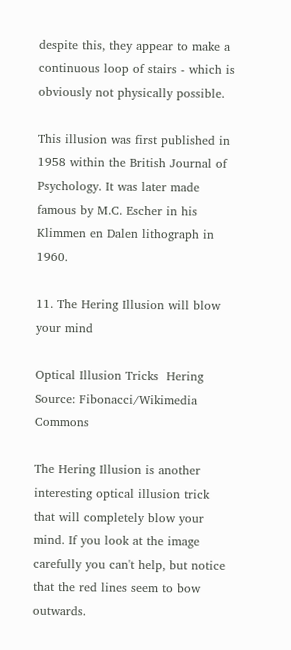despite this, they appear to make a continuous loop of stairs - which is obviously not physically possible.

This illusion was first published in 1958 within the British Journal of Psychology. It was later made famous by M.C. Escher in his Klimmen en Dalen lithograph in 1960.

11. The Hering Illusion will blow your mind

Optical Illusion Tricks  Hering
Source: Fibonacci/Wikimedia Commons

The Hering Illusion is another interesting optical illusion trick that will completely blow your mind. If you look at the image carefully you can't help, but notice that the red lines seem to bow outwards.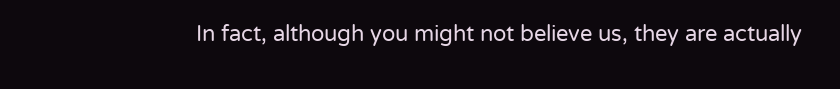In fact, although you might not believe us, they are actually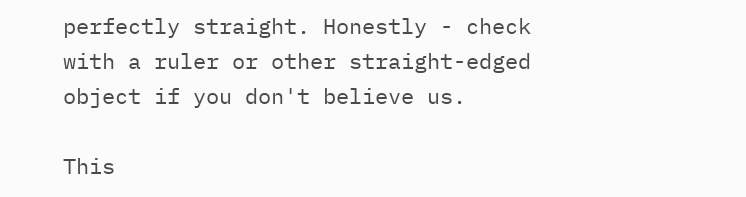perfectly straight. Honestly - check with a ruler or other straight-edged object if you don't believe us.

This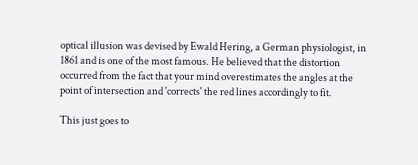optical illusion was devised by Ewald Hering, a German physiologist, in 1861 and is one of the most famous. He believed that the distortion occurred from the fact that your mind overestimates the angles at the point of intersection and 'corrects' the red lines accordingly to fit.

This just goes to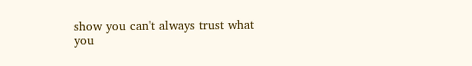show you can't always trust what you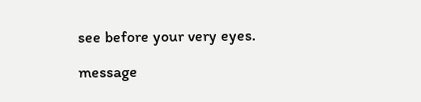see before your very eyes.

message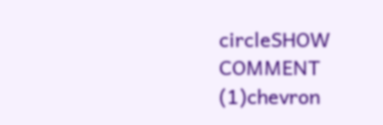circleSHOW COMMENT (1)chevron